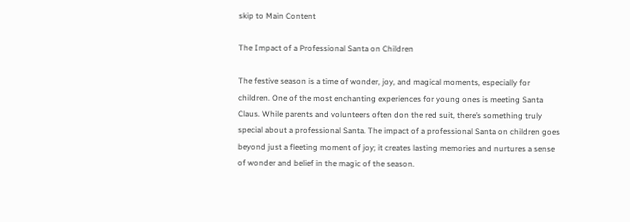skip to Main Content

The Impact of a Professional Santa on Children

The festive season is a time of wonder, joy, and magical moments, especially for children. One of the most enchanting experiences for young ones is meeting Santa Claus. While parents and volunteers often don the red suit, there’s something truly special about a professional Santa. The impact of a professional Santa on children goes beyond just a fleeting moment of joy; it creates lasting memories and nurtures a sense of wonder and belief in the magic of the season.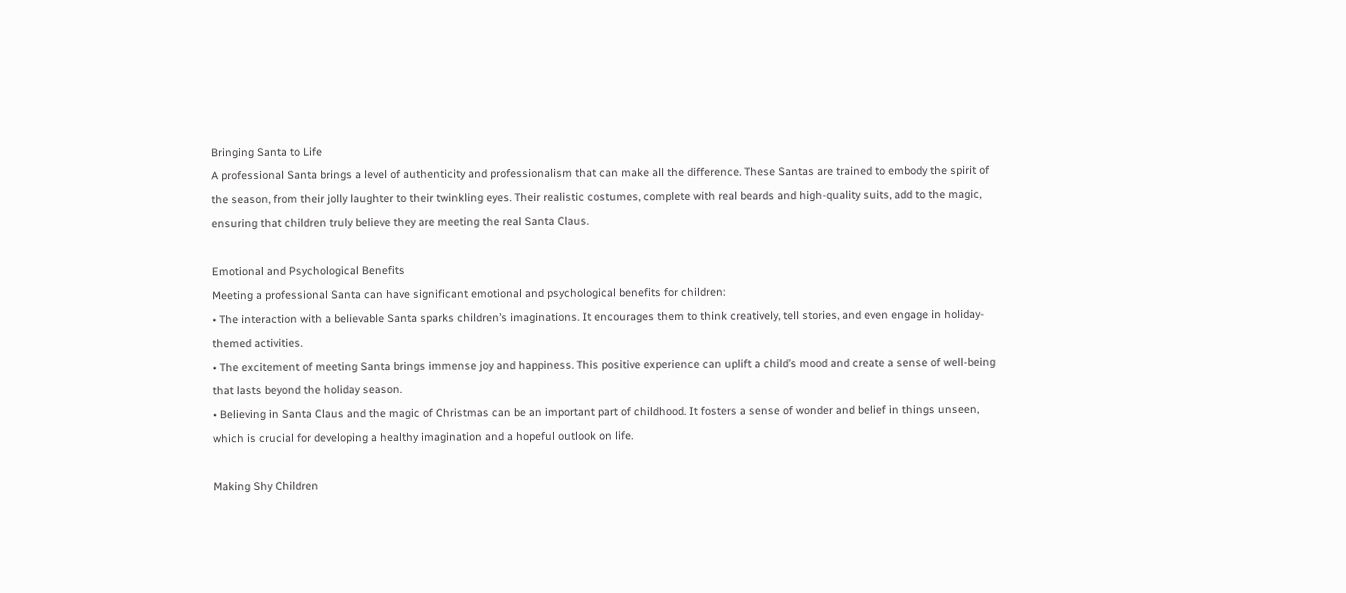Bringing Santa to Life
A professional Santa brings a level of authenticity and professionalism that can make all the difference. These Santas are trained to embody the spirit of the season, from their jolly laughter to their twinkling eyes. Their realistic costumes, complete with real beards and high-quality suits, add to the magic, ensuring that children truly believe they are meeting the real Santa Claus.

Emotional and Psychological Benefits
Meeting a professional Santa can have significant emotional and psychological benefits for children:
• The interaction with a believable Santa sparks children’s imaginations. It encourages them to think creatively, tell stories, and even engage in holiday-themed activities.
• The excitement of meeting Santa brings immense joy and happiness. This positive experience can uplift a child’s mood and create a sense of well-being that lasts beyond the holiday season.
• Believing in Santa Claus and the magic of Christmas can be an important part of childhood. It fosters a sense of wonder and belief in things unseen, which is crucial for developing a healthy imagination and a hopeful outlook on life.

Making Shy Children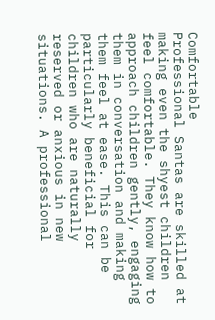Comfortable
Professional Santas are skilled at making even the shyest children feel comfortable. They know how to approach children gently, engaging them in conversation and making them feel at ease. This can be particularly beneficial for children who are naturally reserved or anxious in new situations. A professional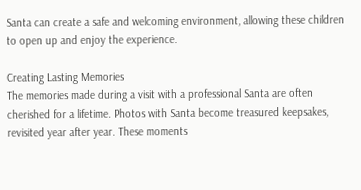Santa can create a safe and welcoming environment, allowing these children to open up and enjoy the experience.

Creating Lasting Memories
The memories made during a visit with a professional Santa are often cherished for a lifetime. Photos with Santa become treasured keepsakes, revisited year after year. These moments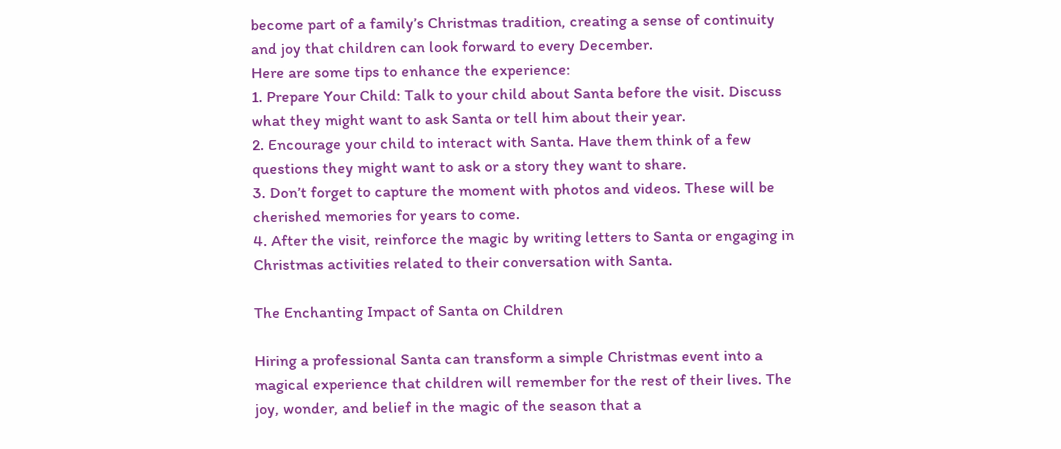become part of a family’s Christmas tradition, creating a sense of continuity and joy that children can look forward to every December.
Here are some tips to enhance the experience:
1. Prepare Your Child: Talk to your child about Santa before the visit. Discuss what they might want to ask Santa or tell him about their year.
2. Encourage your child to interact with Santa. Have them think of a few questions they might want to ask or a story they want to share.
3. Don’t forget to capture the moment with photos and videos. These will be cherished memories for years to come.
4. After the visit, reinforce the magic by writing letters to Santa or engaging in Christmas activities related to their conversation with Santa.

The Enchanting Impact of Santa on Children

Hiring a professional Santa can transform a simple Christmas event into a magical experience that children will remember for the rest of their lives. The joy, wonder, and belief in the magic of the season that a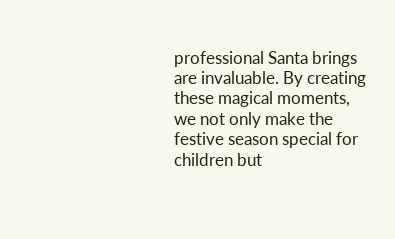professional Santa brings are invaluable. By creating these magical moments, we not only make the festive season special for children but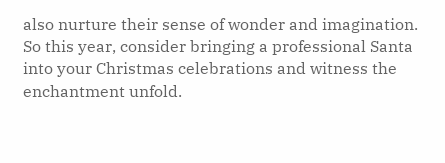also nurture their sense of wonder and imagination. So this year, consider bringing a professional Santa into your Christmas celebrations and witness the enchantment unfold.